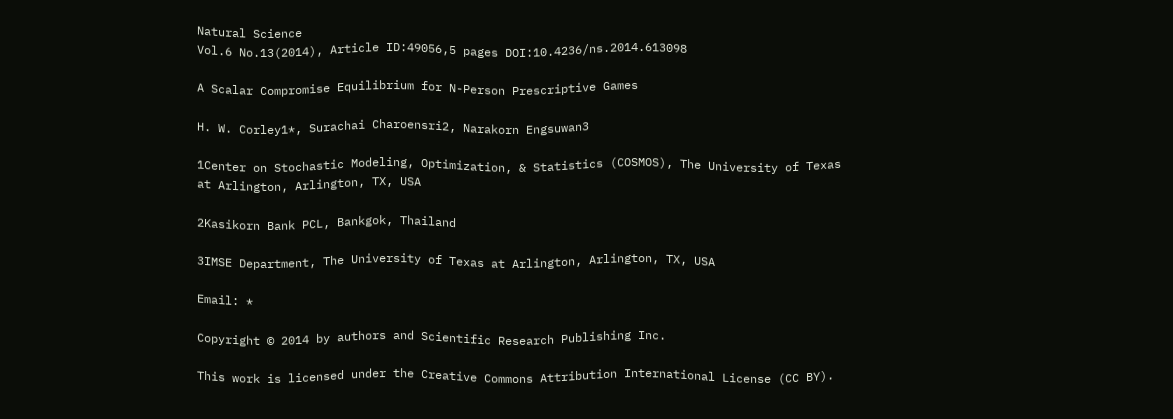Natural Science
Vol.6 No.13(2014), Article ID:49056,5 pages DOI:10.4236/ns.2014.613098

A Scalar Compromise Equilibrium for N-Person Prescriptive Games

H. W. Corley1*, Surachai Charoensri2, Narakorn Engsuwan3

1Center on Stochastic Modeling, Optimization, & Statistics (COSMOS), The University of Texas at Arlington, Arlington, TX, USA

2Kasikorn Bank PCL, Bankgok, Thailand

3IMSE Department, The University of Texas at Arlington, Arlington, TX, USA

Email: *

Copyright © 2014 by authors and Scientific Research Publishing Inc.

This work is licensed under the Creative Commons Attribution International License (CC BY).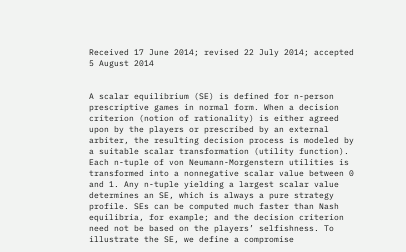Received 17 June 2014; revised 22 July 2014; accepted 5 August 2014


A scalar equilibrium (SE) is defined for n-person prescriptive games in normal form. When a decision criterion (notion of rationality) is either agreed upon by the players or prescribed by an external arbiter, the resulting decision process is modeled by a suitable scalar transformation (utility function). Each n-tuple of von Neumann-Morgenstern utilities is transformed into a nonnegative scalar value between 0 and 1. Any n-tuple yielding a largest scalar value determines an SE, which is always a pure strategy profile. SEs can be computed much faster than Nash equilibria, for example; and the decision criterion need not be based on the players’ selfishness. To illustrate the SE, we define a compromise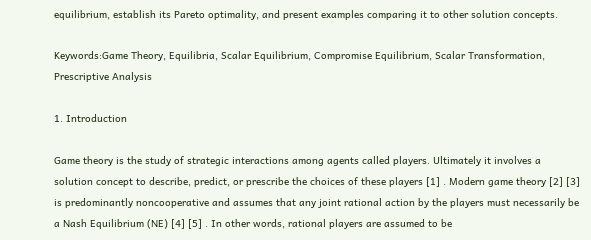equilibrium, establish its Pareto optimality, and present examples comparing it to other solution concepts.

Keywords:Game Theory, Equilibria, Scalar Equilibrium, Compromise Equilibrium, Scalar Transformation, Prescriptive Analysis

1. Introduction

Game theory is the study of strategic interactions among agents called players. Ultimately it involves a solution concept to describe, predict, or prescribe the choices of these players [1] . Modern game theory [2] [3] is predominantly noncooperative and assumes that any joint rational action by the players must necessarily be a Nash Equilibrium (NE) [4] [5] . In other words, rational players are assumed to be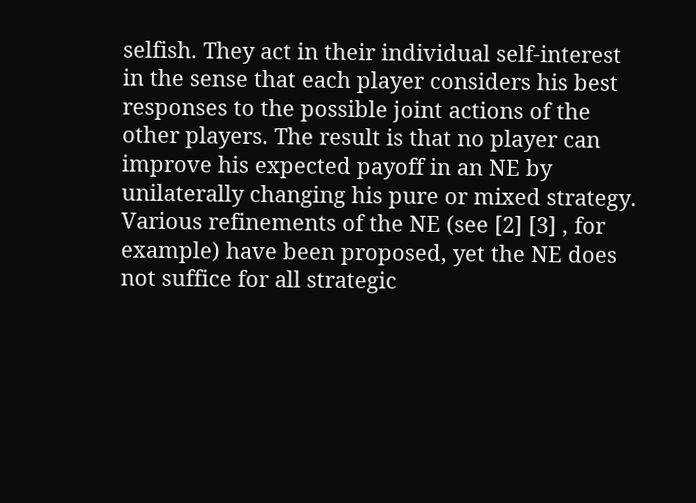selfish. They act in their individual self-interest in the sense that each player considers his best responses to the possible joint actions of the other players. The result is that no player can improve his expected payoff in an NE by unilaterally changing his pure or mixed strategy. Various refinements of the NE (see [2] [3] , for example) have been proposed, yet the NE does not suffice for all strategic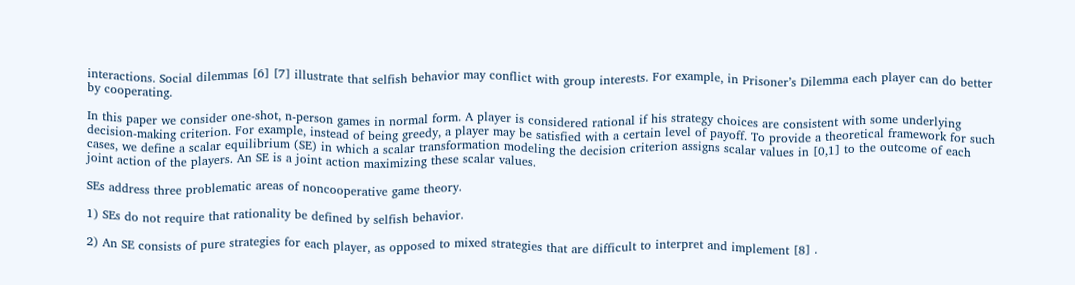interactions. Social dilemmas [6] [7] illustrate that selfish behavior may conflict with group interests. For example, in Prisoner’s Dilemma each player can do better by cooperating.

In this paper we consider one-shot, n-person games in normal form. A player is considered rational if his strategy choices are consistent with some underlying decision-making criterion. For example, instead of being greedy, a player may be satisfied with a certain level of payoff. To provide a theoretical framework for such cases, we define a scalar equilibrium (SE) in which a scalar transformation modeling the decision criterion assigns scalar values in [0,1] to the outcome of each joint action of the players. An SE is a joint action maximizing these scalar values.

SEs address three problematic areas of noncooperative game theory.

1) SEs do not require that rationality be defined by selfish behavior.

2) An SE consists of pure strategies for each player, as opposed to mixed strategies that are difficult to interpret and implement [8] .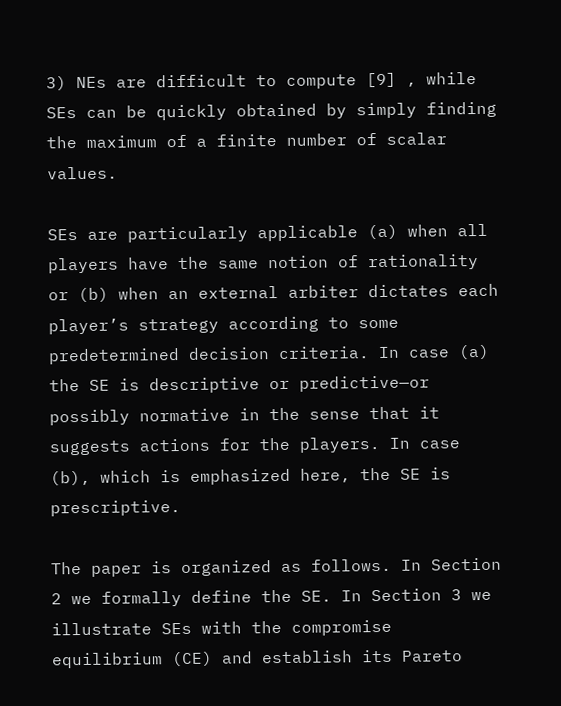3) NEs are difficult to compute [9] , while SEs can be quickly obtained by simply finding the maximum of a finite number of scalar values.

SEs are particularly applicable (a) when all players have the same notion of rationality or (b) when an external arbiter dictates each player’s strategy according to some predetermined decision criteria. In case (a) the SE is descriptive or predictive—or possibly normative in the sense that it suggests actions for the players. In case (b), which is emphasized here, the SE is prescriptive.

The paper is organized as follows. In Section 2 we formally define the SE. In Section 3 we illustrate SEs with the compromise equilibrium (CE) and establish its Pareto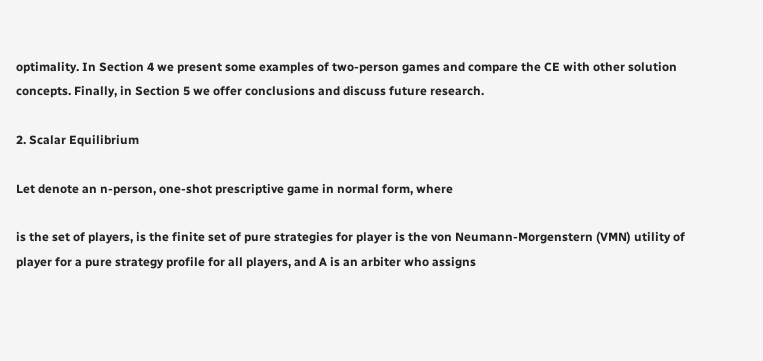optimality. In Section 4 we present some examples of two-person games and compare the CE with other solution concepts. Finally, in Section 5 we offer conclusions and discuss future research.

2. Scalar Equilibrium

Let denote an n-person, one-shot prescriptive game in normal form, where

is the set of players, is the finite set of pure strategies for player is the von Neumann-Morgenstern (VMN) utility of player for a pure strategy profile for all players, and A is an arbiter who assigns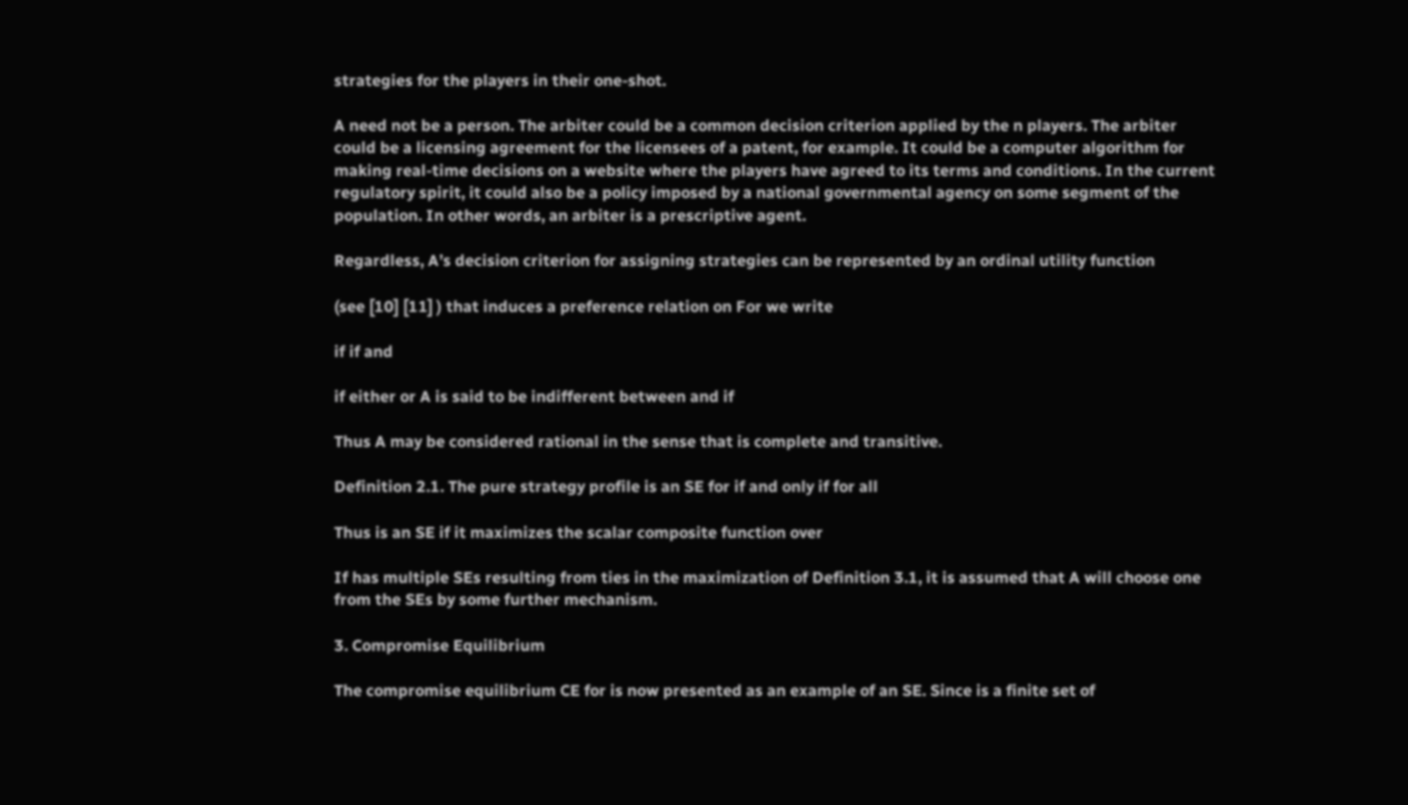strategies for the players in their one-shot.

A need not be a person. The arbiter could be a common decision criterion applied by the n players. The arbiter could be a licensing agreement for the licensees of a patent, for example. It could be a computer algorithm for making real-time decisions on a website where the players have agreed to its terms and conditions. In the current regulatory spirit, it could also be a policy imposed by a national governmental agency on some segment of the population. In other words, an arbiter is a prescriptive agent.

Regardless, A’s decision criterion for assigning strategies can be represented by an ordinal utility function

(see [10] [11] ) that induces a preference relation on For we write

if if and

if either or A is said to be indifferent between and if

Thus A may be considered rational in the sense that is complete and transitive.

Definition 2.1. The pure strategy profile is an SE for if and only if for all

Thus is an SE if it maximizes the scalar composite function over

If has multiple SEs resulting from ties in the maximization of Definition 3.1, it is assumed that A will choose one from the SEs by some further mechanism.

3. Compromise Equilibrium

The compromise equilibrium CE for is now presented as an example of an SE. Since is a finite set of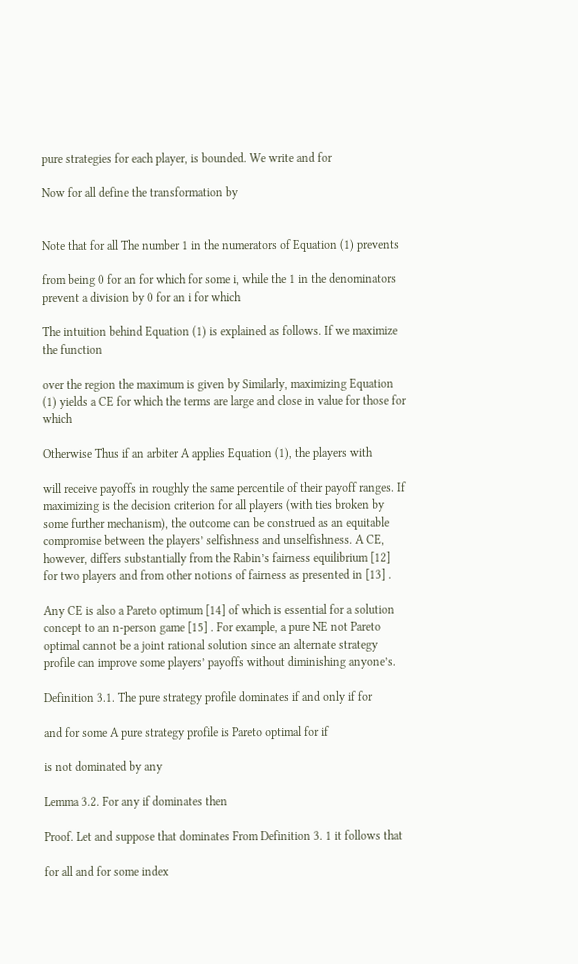pure strategies for each player, is bounded. We write and for

Now for all define the transformation by


Note that for all The number 1 in the numerators of Equation (1) prevents

from being 0 for an for which for some i, while the 1 in the denominators prevent a division by 0 for an i for which

The intuition behind Equation (1) is explained as follows. If we maximize the function

over the region the maximum is given by Similarly, maximizing Equation (1) yields a CE for which the terms are large and close in value for those for which

Otherwise Thus if an arbiter A applies Equation (1), the players with

will receive payoffs in roughly the same percentile of their payoff ranges. If maximizing is the decision criterion for all players (with ties broken by some further mechanism), the outcome can be construed as an equitable compromise between the players’ selfishness and unselfishness. A CE, however, differs substantially from the Rabin’s fairness equilibrium [12] for two players and from other notions of fairness as presented in [13] .

Any CE is also a Pareto optimum [14] of which is essential for a solution concept to an n-person game [15] . For example, a pure NE not Pareto optimal cannot be a joint rational solution since an alternate strategy profile can improve some players’ payoffs without diminishing anyone’s.

Definition 3.1. The pure strategy profile dominates if and only if for

and for some A pure strategy profile is Pareto optimal for if

is not dominated by any

Lemma 3.2. For any if dominates then

Proof. Let and suppose that dominates From Definition 3. 1 it follows that

for all and for some index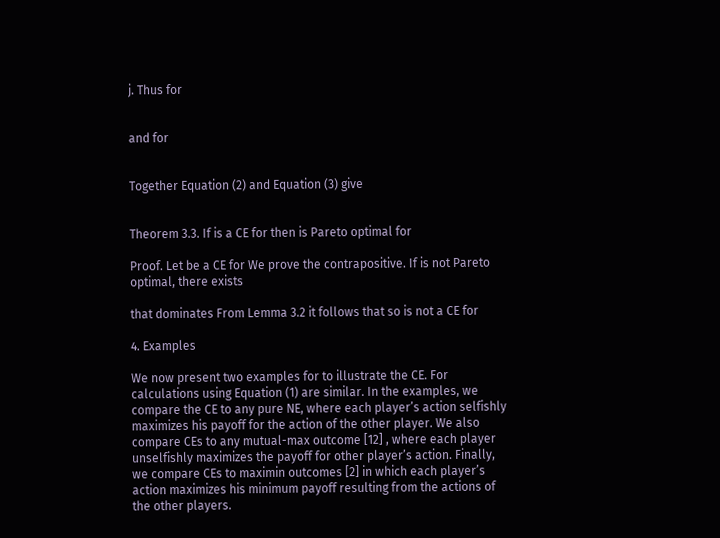j. Thus for


and for


Together Equation (2) and Equation (3) give


Theorem 3.3. If is a CE for then is Pareto optimal for

Proof. Let be a CE for We prove the contrapositive. If is not Pareto optimal, there exists

that dominates From Lemma 3.2 it follows that so is not a CE for

4. Examples

We now present two examples for to illustrate the CE. For calculations using Equation (1) are similar. In the examples, we compare the CE to any pure NE, where each player’s action selfishly maximizes his payoff for the action of the other player. We also compare CEs to any mutual-max outcome [12] , where each player unselfishly maximizes the payoff for other player’s action. Finally, we compare CEs to maximin outcomes [2] in which each player’s action maximizes his minimum payoff resulting from the actions of the other players.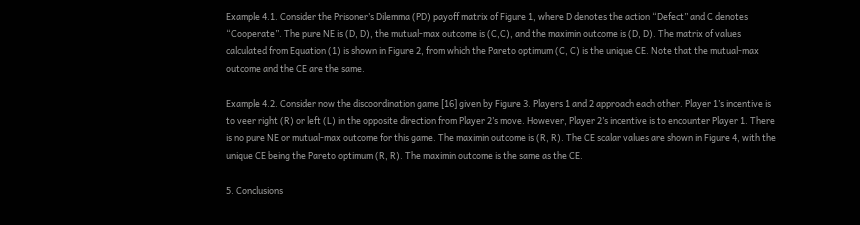Example 4.1. Consider the Prisoner’s Dilemma (PD) payoff matrix of Figure 1, where D denotes the action “Defect” and C denotes “Cooperate”. The pure NE is (D, D), the mutual-max outcome is (C,C), and the maximin outcome is (D, D). The matrix of values calculated from Equation (1) is shown in Figure 2, from which the Pareto optimum (C, C) is the unique CE. Note that the mutual-max outcome and the CE are the same.

Example 4.2. Consider now the discoordination game [16] given by Figure 3. Players 1 and 2 approach each other. Player 1’s incentive is to veer right (R) or left (L) in the opposite direction from Player 2’s move. However, Player 2’s incentive is to encounter Player 1. There is no pure NE or mutual-max outcome for this game. The maximin outcome is (R, R). The CE scalar values are shown in Figure 4, with the unique CE being the Pareto optimum (R, R). The maximin outcome is the same as the CE.

5. Conclusions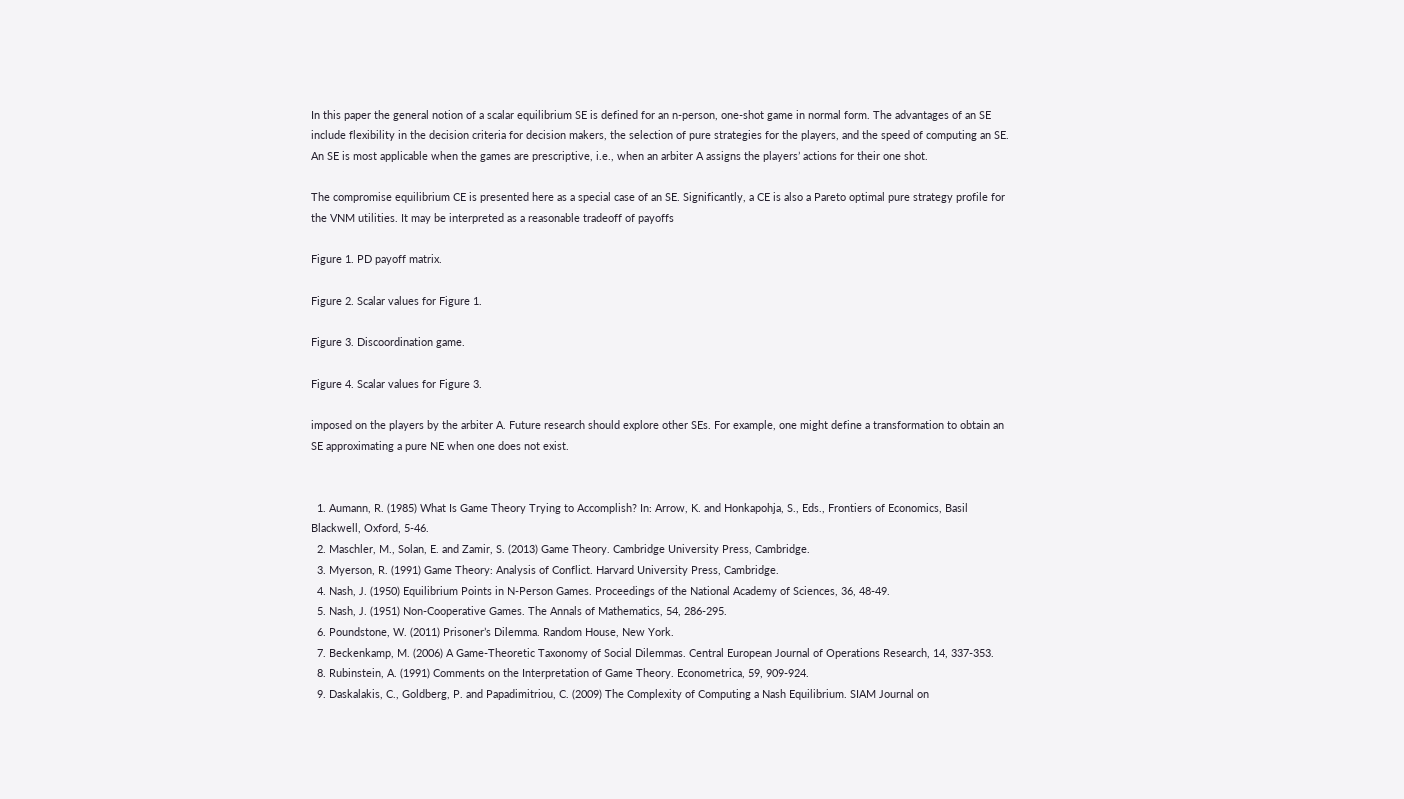In this paper the general notion of a scalar equilibrium SE is defined for an n-person, one-shot game in normal form. The advantages of an SE include flexibility in the decision criteria for decision makers, the selection of pure strategies for the players, and the speed of computing an SE. An SE is most applicable when the games are prescriptive, i.e., when an arbiter A assigns the players’ actions for their one shot.

The compromise equilibrium CE is presented here as a special case of an SE. Significantly, a CE is also a Pareto optimal pure strategy profile for the VNM utilities. It may be interpreted as a reasonable tradeoff of payoffs

Figure 1. PD payoff matrix.

Figure 2. Scalar values for Figure 1.

Figure 3. Discoordination game.

Figure 4. Scalar values for Figure 3.

imposed on the players by the arbiter A. Future research should explore other SEs. For example, one might define a transformation to obtain an SE approximating a pure NE when one does not exist.


  1. Aumann, R. (1985) What Is Game Theory Trying to Accomplish? In: Arrow, K. and Honkapohja, S., Eds., Frontiers of Economics, Basil Blackwell, Oxford, 5-46.
  2. Maschler, M., Solan, E. and Zamir, S. (2013) Game Theory. Cambridge University Press, Cambridge.
  3. Myerson, R. (1991) Game Theory: Analysis of Conflict. Harvard University Press, Cambridge.
  4. Nash, J. (1950) Equilibrium Points in N-Person Games. Proceedings of the National Academy of Sciences, 36, 48-49.
  5. Nash, J. (1951) Non-Cooperative Games. The Annals of Mathematics, 54, 286-295.
  6. Poundstone, W. (2011) Prisoner’s Dilemma. Random House, New York.
  7. Beckenkamp, M. (2006) A Game-Theoretic Taxonomy of Social Dilemmas. Central European Journal of Operations Research, 14, 337-353.
  8. Rubinstein, A. (1991) Comments on the Interpretation of Game Theory. Econometrica, 59, 909-924.
  9. Daskalakis, C., Goldberg, P. and Papadimitriou, C. (2009) The Complexity of Computing a Nash Equilibrium. SIAM Journal on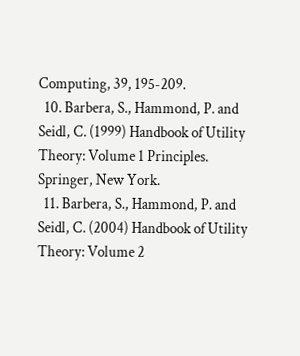Computing, 39, 195-209.
  10. Barbera, S., Hammond, P. and Seidl, C. (1999) Handbook of Utility Theory: Volume 1 Principles. Springer, New York.
  11. Barbera, S., Hammond, P. and Seidl, C. (2004) Handbook of Utility Theory: Volume 2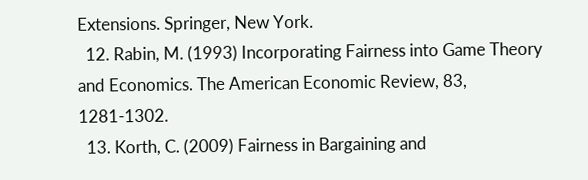Extensions. Springer, New York.
  12. Rabin, M. (1993) Incorporating Fairness into Game Theory and Economics. The American Economic Review, 83, 1281-1302.
  13. Korth, C. (2009) Fairness in Bargaining and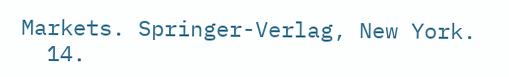Markets. Springer-Verlag, New York.
  14.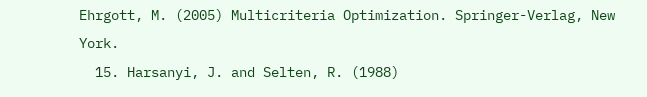Ehrgott, M. (2005) Multicriteria Optimization. Springer-Verlag, New York.
  15. Harsanyi, J. and Selten, R. (1988)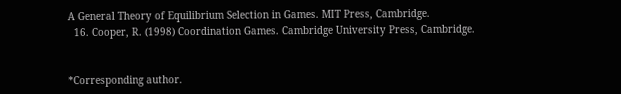A General Theory of Equilibrium Selection in Games. MIT Press, Cambridge.
  16. Cooper, R. (1998) Coordination Games. Cambridge University Press, Cambridge.


*Corresponding author.